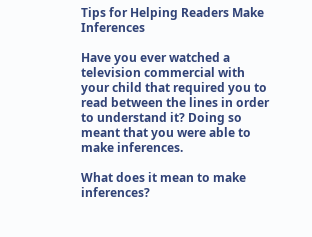Tips for Helping Readers Make Inferences

Have you ever watched a television commercial with your child that required you to read between the lines in order to understand it? Doing so meant that you were able to make inferences.

What does it mean to make inferences?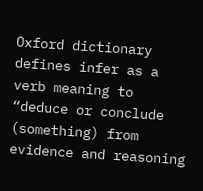Oxford dictionary defines infer as a verb meaning to “deduce or conclude (something) from evidence and reasoning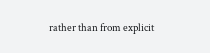rather than from explicit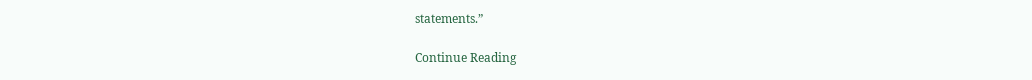statements.”

Continue Reading